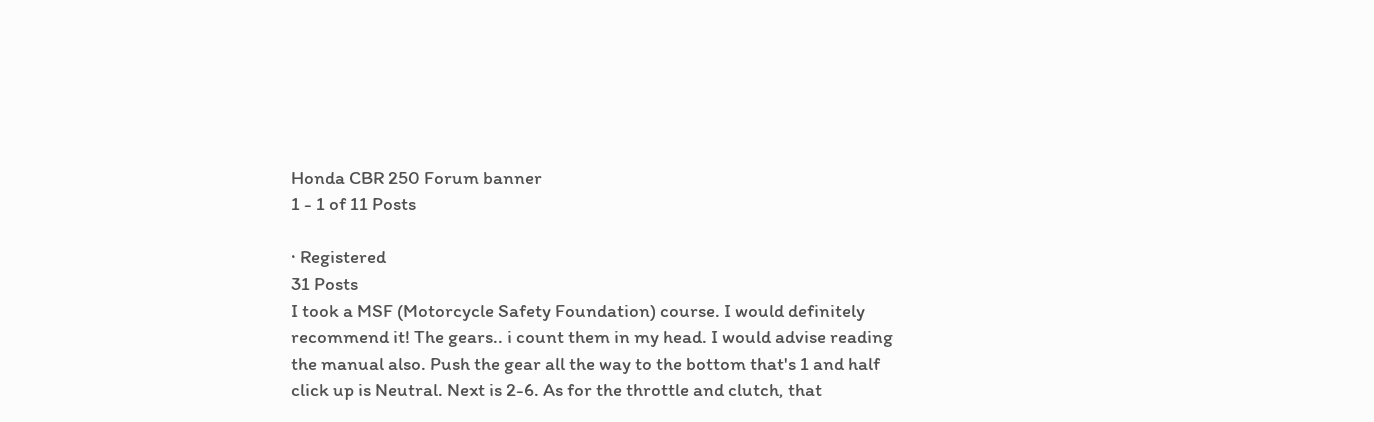Honda CBR 250 Forum banner
1 - 1 of 11 Posts

· Registered
31 Posts
I took a MSF (Motorcycle Safety Foundation) course. I would definitely recommend it! The gears.. i count them in my head. I would advise reading the manual also. Push the gear all the way to the bottom that's 1 and half click up is Neutral. Next is 2-6. As for the throttle and clutch, that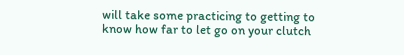will take some practicing to getting to know how far to let go on your clutch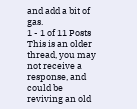and add a bit of gas.
1 - 1 of 11 Posts
This is an older thread, you may not receive a response, and could be reviving an old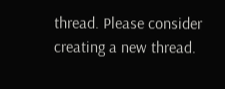thread. Please consider creating a new thread.